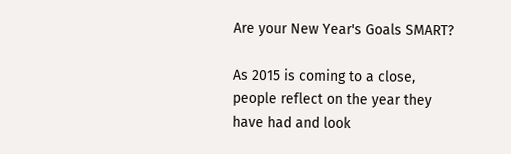Are your New Year's Goals SMART?

As 2015 is coming to a close, people reflect on the year they have had and look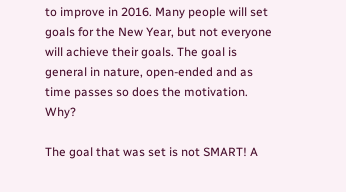to improve in 2016. Many people will set goals for the New Year, but not everyone will achieve their goals. The goal is general in nature, open-ended and as time passes so does the motivation. Why?

The goal that was set is not SMART! A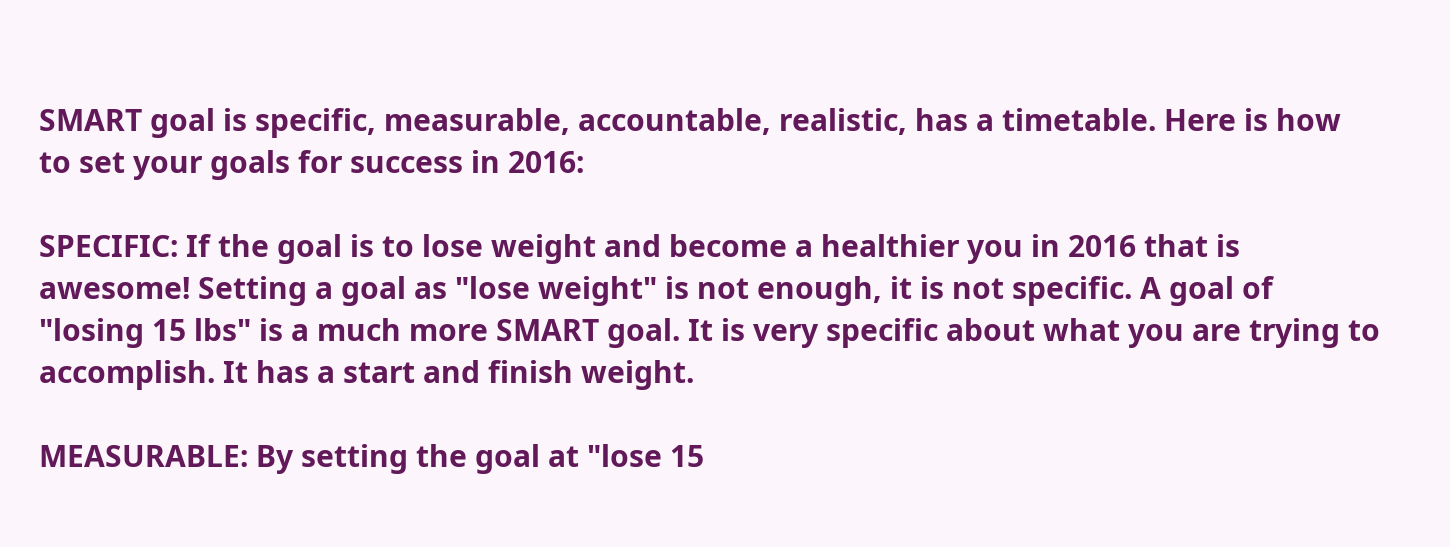SMART goal is specific, measurable, accountable, realistic, has a timetable. Here is how to set your goals for success in 2016:

SPECIFIC: If the goal is to lose weight and become a healthier you in 2016 that is awesome! Setting a goal as "lose weight" is not enough, it is not specific. A goal of "losing 15 lbs" is a much more SMART goal. It is very specific about what you are trying to accomplish. It has a start and finish weight.

MEASURABLE: By setting the goal at "lose 15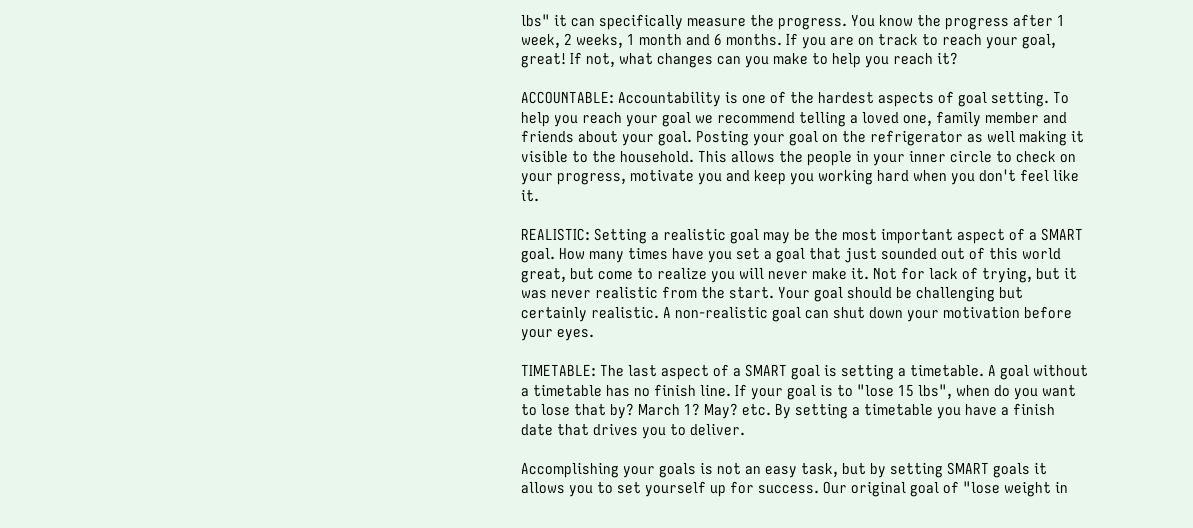lbs" it can specifically measure the progress. You know the progress after 1 week, 2 weeks, 1 month and 6 months. If you are on track to reach your goal, great! If not, what changes can you make to help you reach it?

ACCOUNTABLE: Accountability is one of the hardest aspects of goal setting. To help you reach your goal we recommend telling a loved one, family member and friends about your goal. Posting your goal on the refrigerator as well making it visible to the household. This allows the people in your inner circle to check on your progress, motivate you and keep you working hard when you don't feel like it.

REALISTIC: Setting a realistic goal may be the most important aspect of a SMART goal. How many times have you set a goal that just sounded out of this world great, but come to realize you will never make it. Not for lack of trying, but it was never realistic from the start. Your goal should be challenging but certainly realistic. A non-realistic goal can shut down your motivation before your eyes.

TIMETABLE: The last aspect of a SMART goal is setting a timetable. A goal without a timetable has no finish line. If your goal is to "lose 15 lbs", when do you want to lose that by? March 1? May? etc. By setting a timetable you have a finish date that drives you to deliver.

Accomplishing your goals is not an easy task, but by setting SMART goals it allows you to set yourself up for success. Our original goal of "lose weight in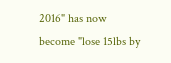2016" has now become "lose 15lbs by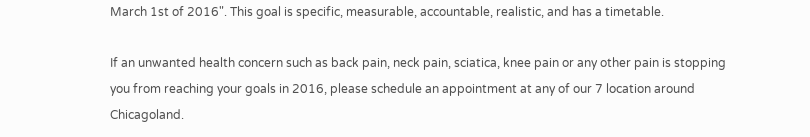March 1st of 2016". This goal is specific, measurable, accountable, realistic, and has a timetable.

If an unwanted health concern such as back pain, neck pain, sciatica, knee pain or any other pain is stopping you from reaching your goals in 2016, please schedule an appointment at any of our 7 location around Chicagoland.